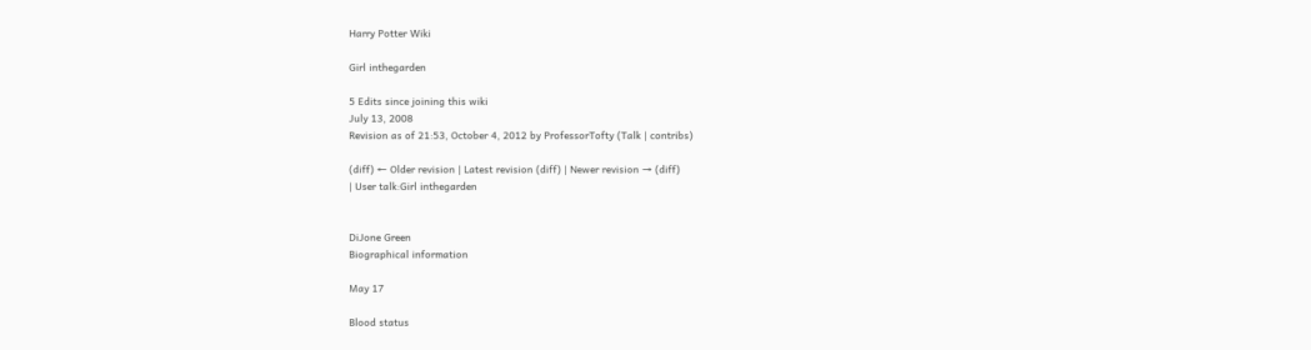Harry Potter Wiki

Girl inthegarden

5 Edits since joining this wiki
July 13, 2008
Revision as of 21:53, October 4, 2012 by ProfessorTofty (Talk | contribs)

(diff) ← Older revision | Latest revision (diff) | Newer revision → (diff)
| User talk:Girl inthegarden


DiJone Green
Biographical information

May 17

Blood status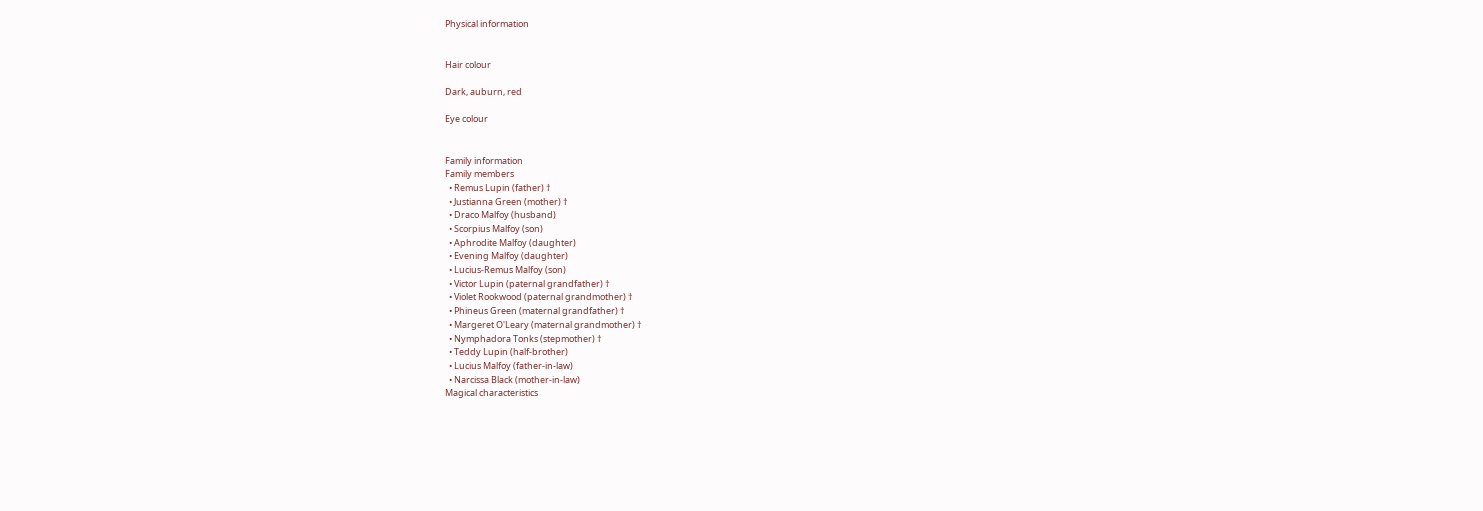Physical information


Hair colour

Dark, auburn, red

Eye colour


Family information
Family members
  • Remus Lupin (father) †
  • Justianna Green (mother) †
  • Draco Malfoy (husband)
  • Scorpius Malfoy (son)
  • Aphrodite Malfoy (daughter)
  • Evening Malfoy (daughter)
  • Lucius-Remus Malfoy (son)
  • Victor Lupin (paternal grandfather) †
  • Violet Rookwood (paternal grandmother) †
  • Phineus Green (maternal grandfather) †
  • Margeret O'Leary (maternal grandmother) †
  • Nymphadora Tonks (stepmother) †
  • Teddy Lupin (half-brother)
  • Lucius Malfoy (father-in-law)
  • Narcissa Black (mother-in-law)
Magical characteristics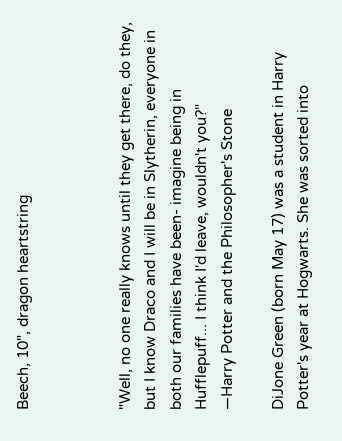Beech, 10", dragon heartstring



"Well, no one really knows until they get there, do they, but I know Draco and I will be in Slytherin, everyone in both our families have been- imagine being in Hufflepuff... I think I'd leave, wouldn't you?"
—Harry Potter and the Philosopher's Stone

DiJone Green (born May 17) was a student in Harry Potter's year at Hogwarts. She was sorted into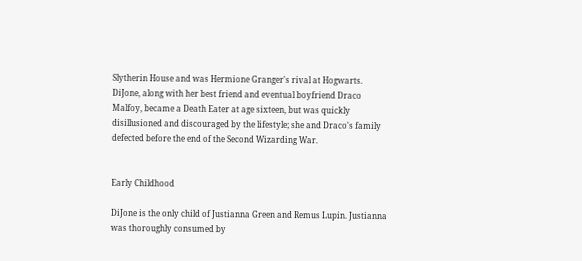Slytherin House and was Hermione Granger's rival at Hogwarts. DiJone, along with her best friend and eventual boyfriend Draco Malfoy, became a Death Eater at age sixteen, but was quickly disillusioned and discouraged by the lifestyle; she and Draco's family defected before the end of the Second Wizarding War.


Early Childhood

DiJone is the only child of Justianna Green and Remus Lupin. Justianna was thoroughly consumed by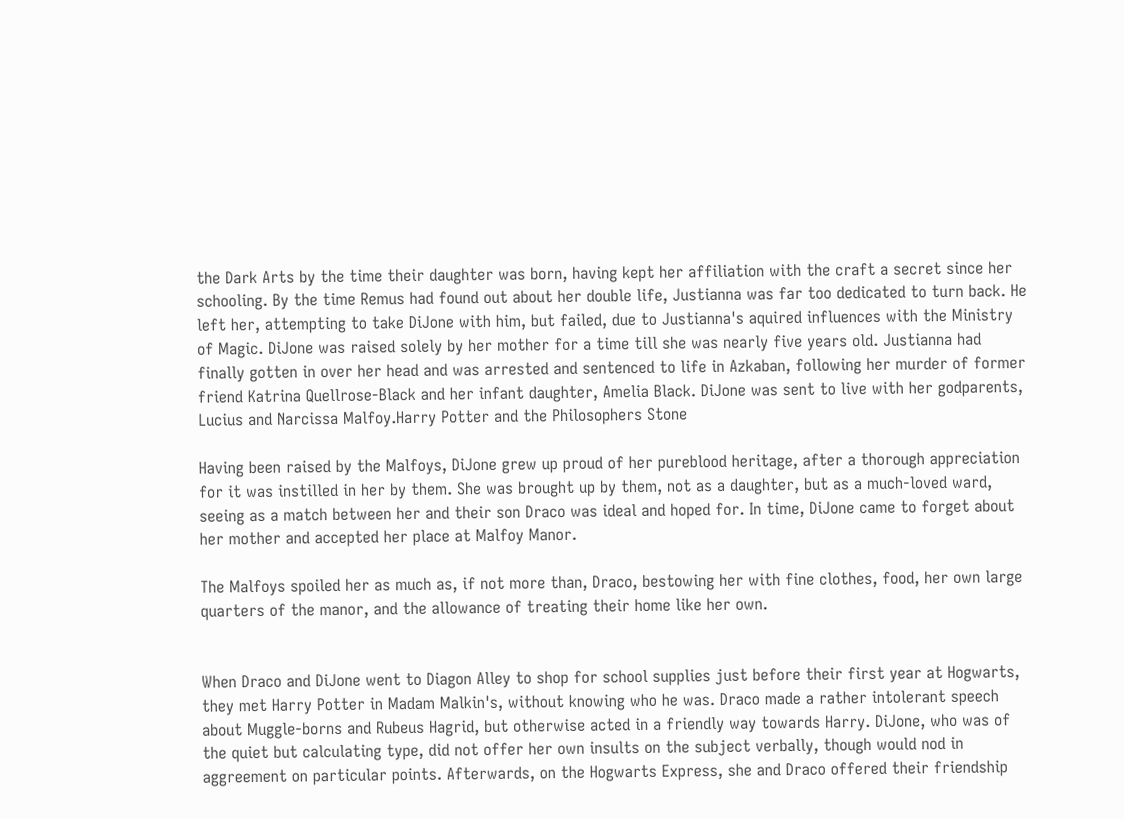the Dark Arts by the time their daughter was born, having kept her affiliation with the craft a secret since her schooling. By the time Remus had found out about her double life, Justianna was far too dedicated to turn back. He left her, attempting to take DiJone with him, but failed, due to Justianna's aquired influences with the Ministry of Magic. DiJone was raised solely by her mother for a time till she was nearly five years old. Justianna had finally gotten in over her head and was arrested and sentenced to life in Azkaban, following her murder of former friend Katrina Quellrose-Black and her infant daughter, Amelia Black. DiJone was sent to live with her godparents, Lucius and Narcissa Malfoy.Harry Potter and the Philosophers Stone

Having been raised by the Malfoys, DiJone grew up proud of her pureblood heritage, after a thorough appreciation for it was instilled in her by them. She was brought up by them, not as a daughter, but as a much-loved ward, seeing as a match between her and their son Draco was ideal and hoped for. In time, DiJone came to forget about her mother and accepted her place at Malfoy Manor.

The Malfoys spoiled her as much as, if not more than, Draco, bestowing her with fine clothes, food, her own large quarters of the manor, and the allowance of treating their home like her own.


When Draco and DiJone went to Diagon Alley to shop for school supplies just before their first year at Hogwarts, they met Harry Potter in Madam Malkin's, without knowing who he was. Draco made a rather intolerant speech about Muggle-borns and Rubeus Hagrid, but otherwise acted in a friendly way towards Harry. DiJone, who was of the quiet but calculating type, did not offer her own insults on the subject verbally, though would nod in aggreement on particular points. Afterwards, on the Hogwarts Express, she and Draco offered their friendship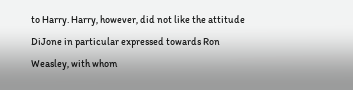to Harry. Harry, however, did not like the attitude DiJone in particular expressed towards Ron Weasley, with whom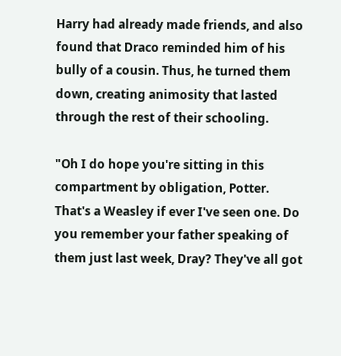Harry had already made friends, and also found that Draco reminded him of his bully of a cousin. Thus, he turned them down, creating animosity that lasted through the rest of their schooling.

"Oh I do hope you're sitting in this compartment by obligation, Potter. That's a Weasley if ever I've seen one. Do you remember your father speaking of them just last week, Dray? They've all got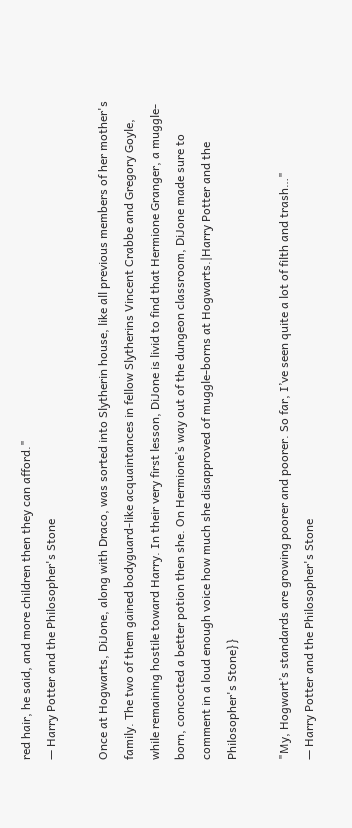red hair, he said, and more children then they can afford."
— Harry Potter and the Philosopher's Stone

Once at Hogwarts, DiJone, along with Draco, was sorted into Slytherin house, like all previous members of her mother's family. The two of them gained bodyguard-like acquaintances in fellow Slytherins Vincent Crabbe and Gregory Goyle, while remaining hostile toward Harry. In their very first lesson, DiJone is livid to find that Hermione Granger, a muggle-born, concocted a better potion then she. On Hermione’s way out of the dungeon classroom, DiJone made sure to comment in a loud enough voice how much she disapproved of muggle-borns at Hogwarts.|Harry Potter and the Philosopher's Stone}}

"My, Hogwart’s standards are growing poorer and poorer. So far, I’ve seen quite a lot of filth and trash…"
— Harry Potter and the Philosopher's Stone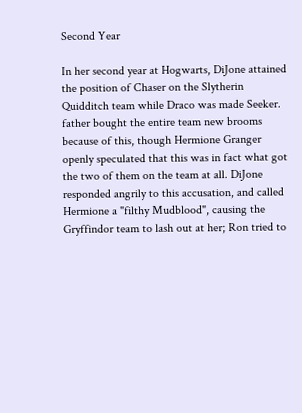Second Year

In her second year at Hogwarts, DiJone attained the position of Chaser on the Slytherin Quidditch team while Draco was made Seeker. father bought the entire team new brooms because of this, though Hermione Granger openly speculated that this was in fact what got the two of them on the team at all. DiJone responded angrily to this accusation, and called Hermione a "filthy Mudblood", causing the Gryffindor team to lash out at her; Ron tried to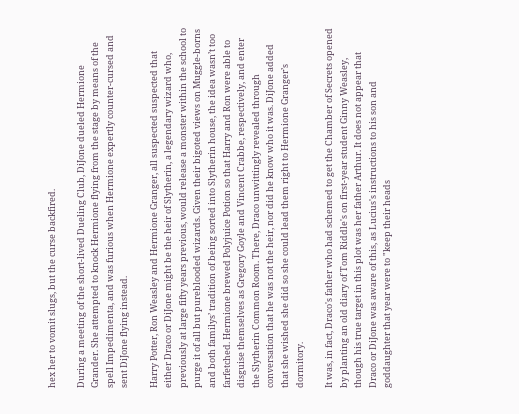hex her to vomit slugs, but the curse backfired.

During a meeting of the short-lived Dueling Club, DiJone dueled Hermione Grander. She attempted to knock Hermione flying from the stage by means of the spell Impedimenta, and was furious when Hermione expertly counter-cursed and sent DiJone flying instead.

Harry Potter, Ron Weasley and Hermione Granger, all suspected suspected that either Draco or DiJone might be the heir of Slytherin, a legendary wizard who, previously at large fifty years previous, would release a monster within the school to purge it of all but pureblooded wizards. Given their bigoted views on Muggle-borns and both familys’ tradition of being sorted into Slytherin house, the idea wasn’t too farfetched. Hermione brewed Polyjuice Potion so that Harry and Ron were able to disguise themselves as Gregory Goyle and Vincent Crabbe, respectively, and enter the Slytherin Common Room. There, Draco unwittingly revealed through conversation that he was not the heir, nor did he know who it was. DiJone added that she wished she did so she could lead them right to Hermione Granger’s dormitory.

It was, in fact, Draco's father who had schemed to get the Chamber of Secrets opened by planting an old diary of Tom Riddle's on first-year student Ginny Weasley, though his true target in this plot was her father Arthur. It does not appear that Draco or DiJone was aware of this, as Lucius's instructions to his son and goddaughter that year were to "keep their heads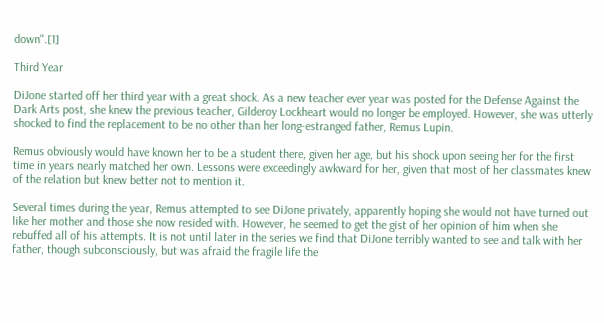down".[1]

Third Year

DiJone started off her third year with a great shock. As a new teacher ever year was posted for the Defense Against the Dark Arts post, she knew the previous teacher, Gilderoy Lockheart would no longer be employed. However, she was utterly shocked to find the replacement to be no other than her long-estranged father, Remus Lupin.

Remus obviously would have known her to be a student there, given her age, but his shock upon seeing her for the first time in years nearly matched her own. Lessons were exceedingly awkward for her, given that most of her classmates knew of the relation but knew better not to mention it.

Several times during the year, Remus attempted to see DiJone privately, apparently hoping she would not have turned out like her mother and those she now resided with. However, he seemed to get the gist of her opinion of him when she rebuffed all of his attempts. It is not until later in the series we find that DiJone terribly wanted to see and talk with her father, though subconsciously, but was afraid the fragile life the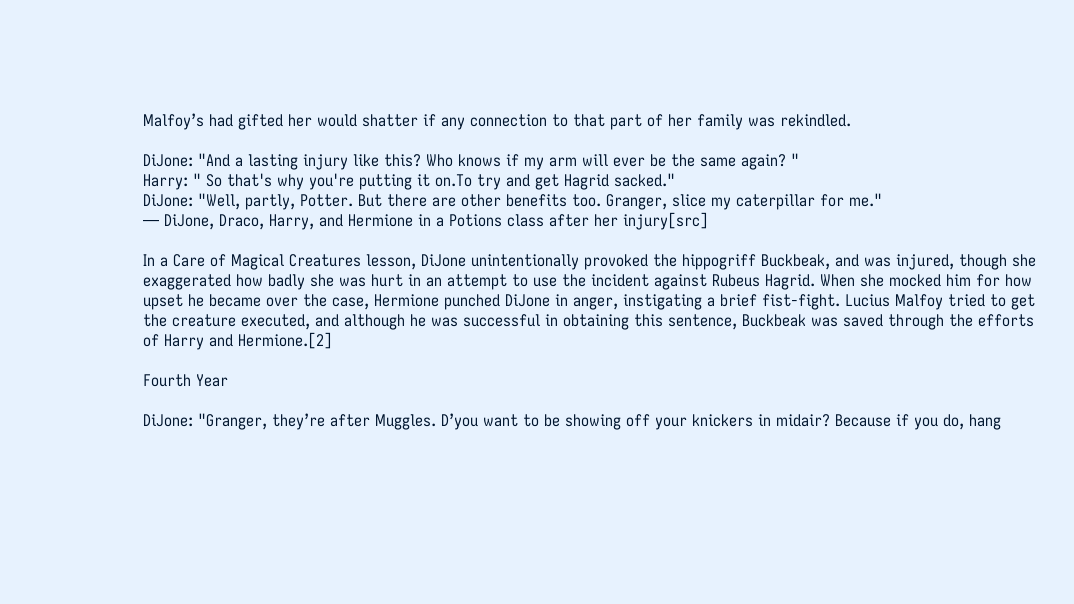Malfoy’s had gifted her would shatter if any connection to that part of her family was rekindled.

DiJone: "And a lasting injury like this? Who knows if my arm will ever be the same again? "
Harry: " So that's why you're putting it on.To try and get Hagrid sacked."
DiJone: "Well, partly, Potter. But there are other benefits too. Granger, slice my caterpillar for me."
— DiJone, Draco, Harry, and Hermione in a Potions class after her injury[src]

In a Care of Magical Creatures lesson, DiJone unintentionally provoked the hippogriff Buckbeak, and was injured, though she exaggerated how badly she was hurt in an attempt to use the incident against Rubeus Hagrid. When she mocked him for how upset he became over the case, Hermione punched DiJone in anger, instigating a brief fist-fight. Lucius Malfoy tried to get the creature executed, and although he was successful in obtaining this sentence, Buckbeak was saved through the efforts of Harry and Hermione.[2]

Fourth Year

DiJone: "Granger, they’re after Muggles. D’you want to be showing off your knickers in midair? Because if you do, hang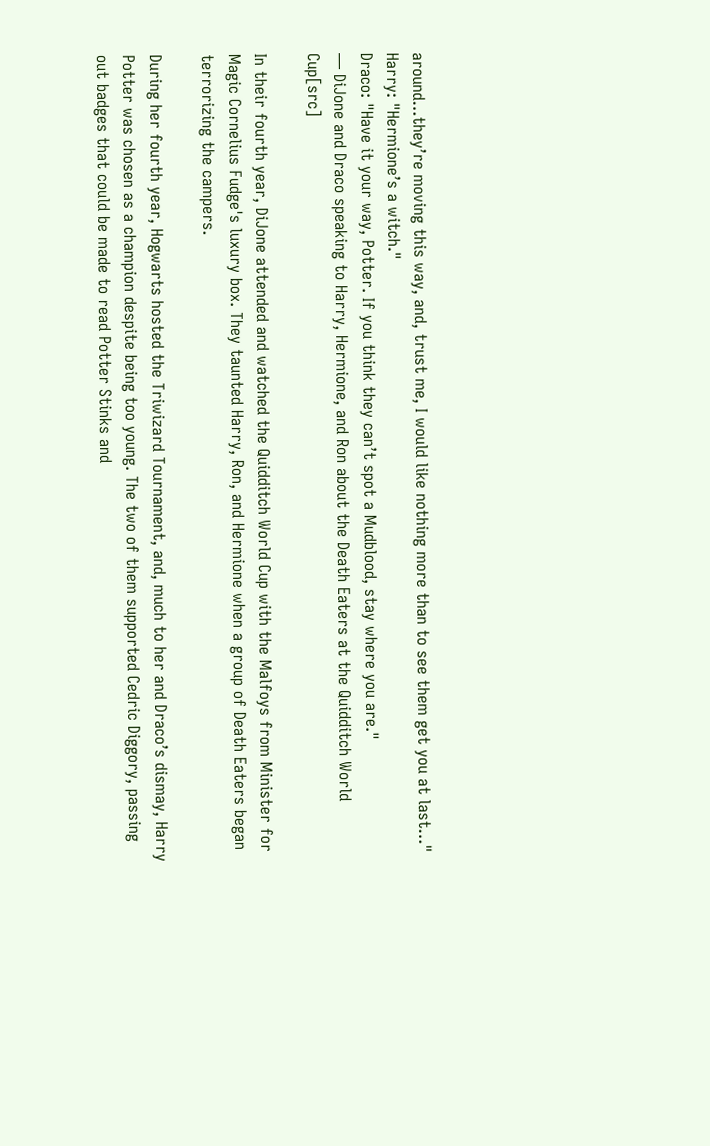around…they’re moving this way, and, trust me, I would like nothing more than to see them get you at last…"
Harry: "Hermione’s a witch."
Draco: "Have it your way, Potter. If you think they can’t spot a Mudblood, stay where you are."
— DiJone and Draco speaking to Harry, Hermione, and Ron about the Death Eaters at the Quidditch World Cup[src]

In their fourth year, DiJone attended and watched the Quidditch World Cup with the Malfoys from Minister for Magic Cornelius Fudge's luxury box. They taunted Harry, Ron, and Hermione when a group of Death Eaters began terrorizing the campers.

During her fourth year, Hogwarts hosted the Triwizard Tournament, and, much to her and Draco’s dismay, Harry Potter was chosen as a champion despite being too young. The two of them supported Cedric Diggory, passing out badges that could be made to read Potter Stinks and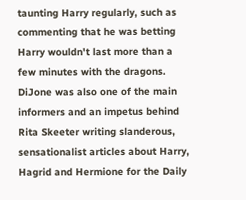taunting Harry regularly, such as commenting that he was betting Harry wouldn't last more than a few minutes with the dragons. DiJone was also one of the main informers and an impetus behind Rita Skeeter writing slanderous, sensationalist articles about Harry, Hagrid and Hermione for the Daily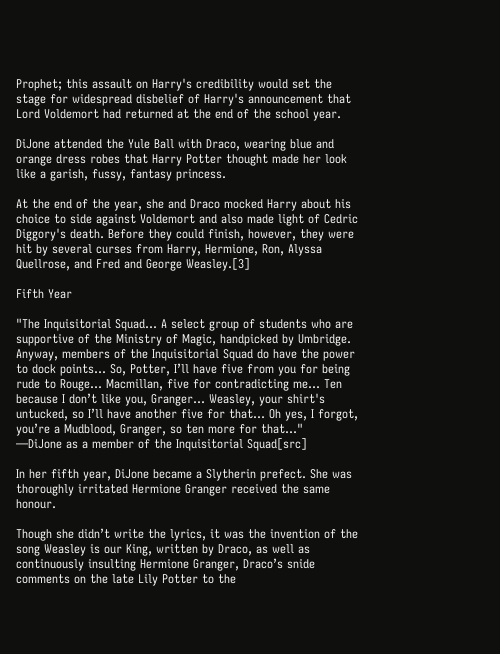Prophet; this assault on Harry's credibility would set the stage for widespread disbelief of Harry's announcement that Lord Voldemort had returned at the end of the school year.

DiJone attended the Yule Ball with Draco, wearing blue and orange dress robes that Harry Potter thought made her look like a garish, fussy, fantasy princess.

At the end of the year, she and Draco mocked Harry about his choice to side against Voldemort and also made light of Cedric Diggory's death. Before they could finish, however, they were hit by several curses from Harry, Hermione, Ron, Alyssa Quellrose, and Fred and George Weasley.[3]

Fifth Year

"The Inquisitorial Squad... A select group of students who are supportive of the Ministry of Magic, handpicked by Umbridge. Anyway, members of the Inquisitorial Squad do have the power to dock points... So, Potter, I’ll have five from you for being rude to Rouge… Macmillan, five for contradicting me... Ten because I don’t like you, Granger... Weasley, your shirt's untucked, so I’ll have another five for that... Oh yes, I forgot, you’re a Mudblood, Granger, so ten more for that..."
—DiJone as a member of the Inquisitorial Squad[src]

In her fifth year, DiJone became a Slytherin prefect. She was thoroughly irritated Hermione Granger received the same honour.

Though she didn’t write the lyrics, it was the invention of the song Weasley is our King, written by Draco, as well as continuously insulting Hermione Granger, Draco’s snide comments on the late Lily Potter to the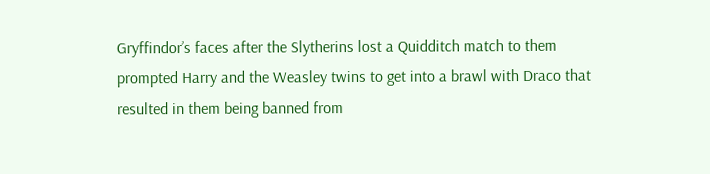Gryffindor’s faces after the Slytherins lost a Quidditch match to them prompted Harry and the Weasley twins to get into a brawl with Draco that resulted in them being banned from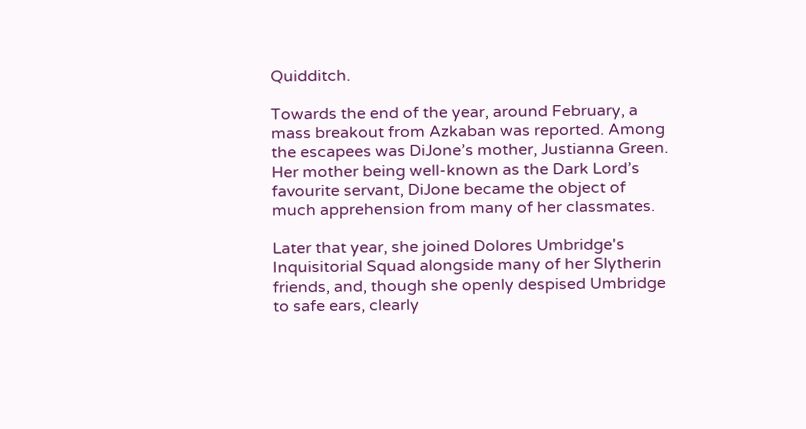Quidditch.

Towards the end of the year, around February, a mass breakout from Azkaban was reported. Among the escapees was DiJone’s mother, Justianna Green. Her mother being well-known as the Dark Lord’s favourite servant, DiJone became the object of much apprehension from many of her classmates.

Later that year, she joined Dolores Umbridge's Inquisitorial Squad alongside many of her Slytherin friends, and, though she openly despised Umbridge to safe ears, clearly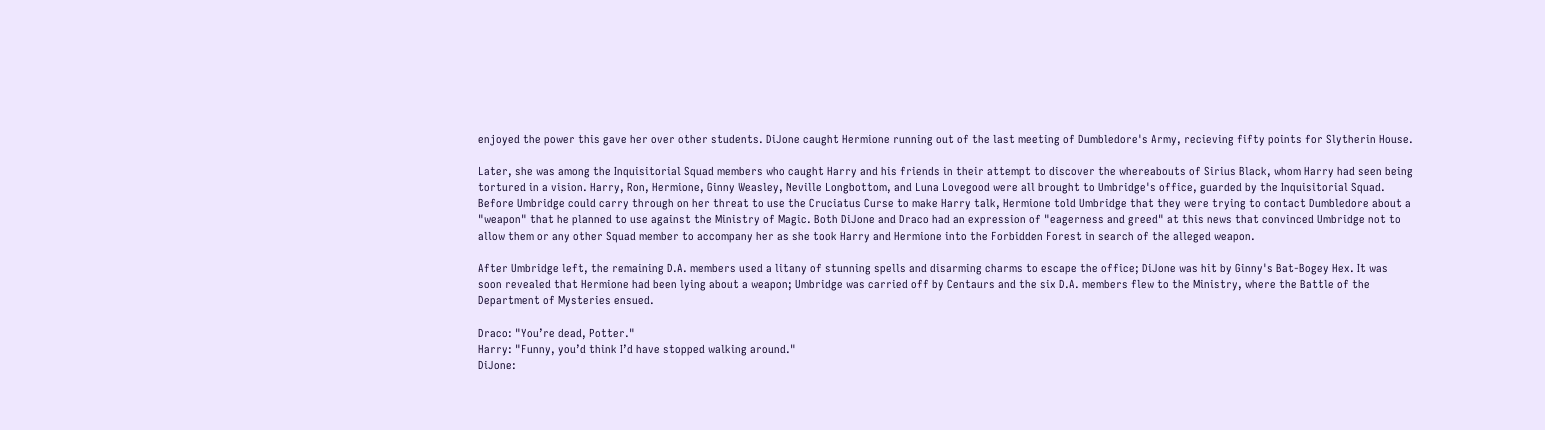enjoyed the power this gave her over other students. DiJone caught Hermione running out of the last meeting of Dumbledore's Army, recieving fifty points for Slytherin House.

Later, she was among the Inquisitorial Squad members who caught Harry and his friends in their attempt to discover the whereabouts of Sirius Black, whom Harry had seen being tortured in a vision. Harry, Ron, Hermione, Ginny Weasley, Neville Longbottom, and Luna Lovegood were all brought to Umbridge's office, guarded by the Inquisitorial Squad. Before Umbridge could carry through on her threat to use the Cruciatus Curse to make Harry talk, Hermione told Umbridge that they were trying to contact Dumbledore about a "weapon" that he planned to use against the Ministry of Magic. Both DiJone and Draco had an expression of "eagerness and greed" at this news that convinced Umbridge not to allow them or any other Squad member to accompany her as she took Harry and Hermione into the Forbidden Forest in search of the alleged weapon.

After Umbridge left, the remaining D.A. members used a litany of stunning spells and disarming charms to escape the office; DiJone was hit by Ginny's Bat-Bogey Hex. It was soon revealed that Hermione had been lying about a weapon; Umbridge was carried off by Centaurs and the six D.A. members flew to the Ministry, where the Battle of the Department of Mysteries ensued.

Draco: "You’re dead, Potter."
Harry: "Funny, you’d think I’d have stopped walking around."
DiJone: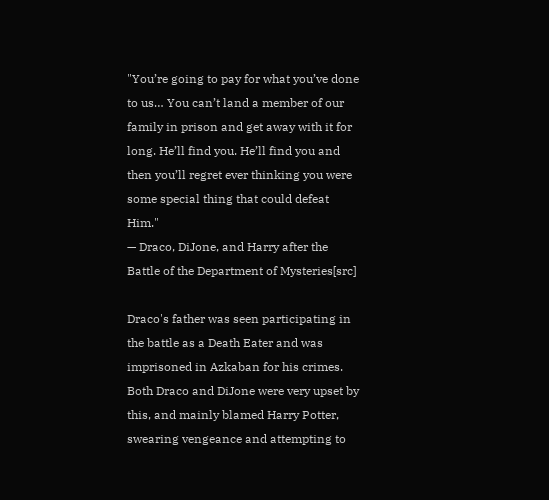"You’re going to pay for what you’ve done to us… You can’t land a member of our family in prison and get away with it for long. He’ll find you. He’ll find you and then you’ll regret ever thinking you were some special thing that could defeat Him."
— Draco, DiJone, and Harry after the Battle of the Department of Mysteries[src]

Draco's father was seen participating in the battle as a Death Eater and was imprisoned in Azkaban for his crimes. Both Draco and DiJone were very upset by this, and mainly blamed Harry Potter, swearing vengeance and attempting to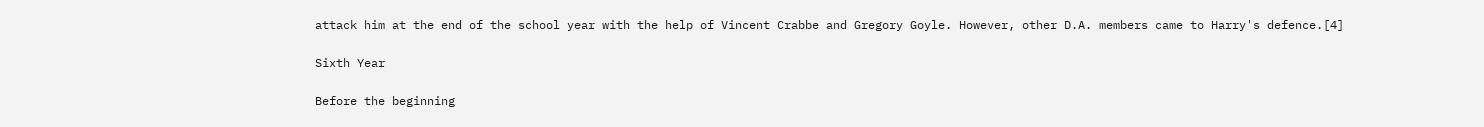attack him at the end of the school year with the help of Vincent Crabbe and Gregory Goyle. However, other D.A. members came to Harry's defence.[4]

Sixth Year

Before the beginning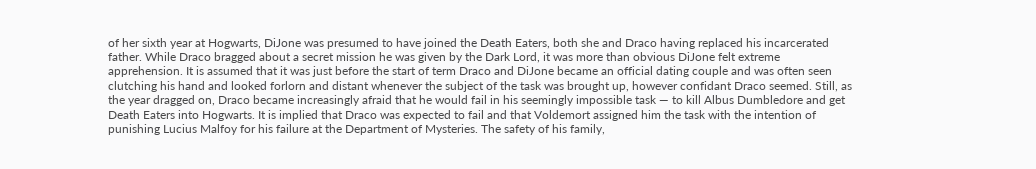of her sixth year at Hogwarts, DiJone was presumed to have joined the Death Eaters, both she and Draco having replaced his incarcerated father. While Draco bragged about a secret mission he was given by the Dark Lord, it was more than obvious DiJone felt extreme apprehension. It is assumed that it was just before the start of term Draco and DiJone became an official dating couple and was often seen clutching his hand and looked forlorn and distant whenever the subject of the task was brought up, however confidant Draco seemed. Still, as the year dragged on, Draco became increasingly afraid that he would fail in his seemingly impossible task — to kill Albus Dumbledore and get Death Eaters into Hogwarts. It is implied that Draco was expected to fail and that Voldemort assigned him the task with the intention of punishing Lucius Malfoy for his failure at the Department of Mysteries. The safety of his family,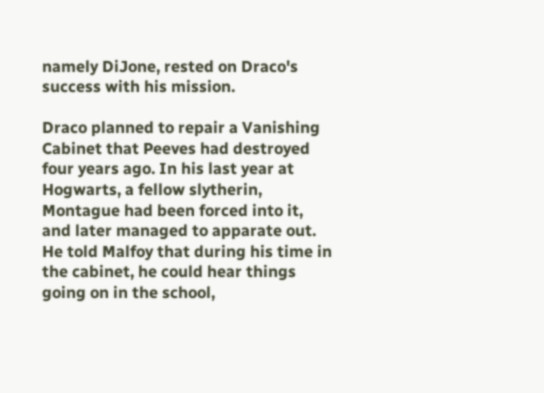namely DiJone, rested on Draco's success with his mission.

Draco planned to repair a Vanishing Cabinet that Peeves had destroyed four years ago. In his last year at Hogwarts, a fellow slytherin, Montague had been forced into it, and later managed to apparate out. He told Malfoy that during his time in the cabinet, he could hear things going on in the school,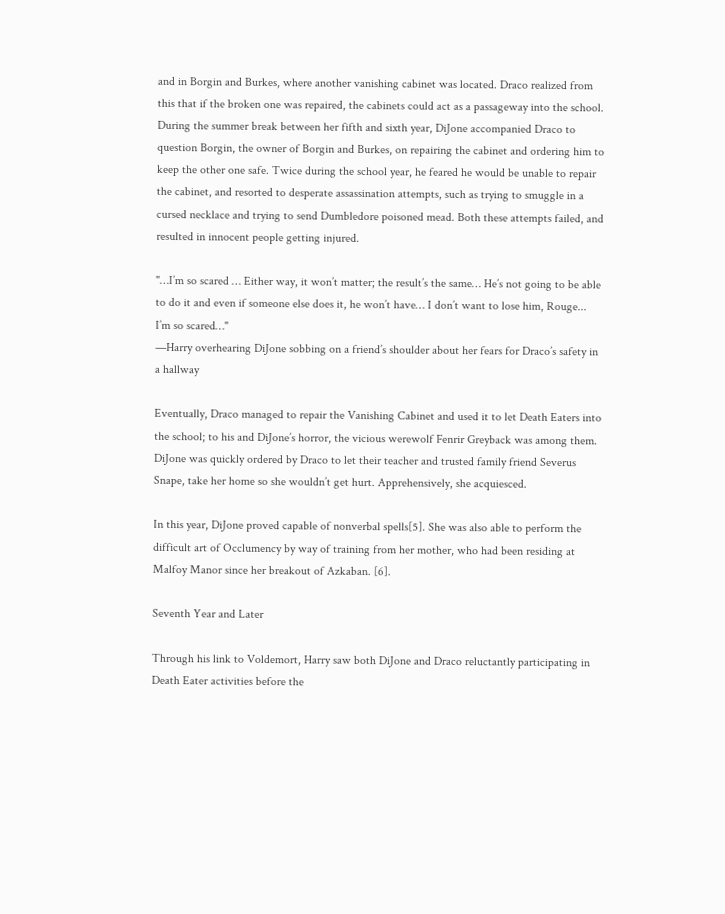and in Borgin and Burkes, where another vanishing cabinet was located. Draco realized from this that if the broken one was repaired, the cabinets could act as a passageway into the school. During the summer break between her fifth and sixth year, DiJone accompanied Draco to question Borgin, the owner of Borgin and Burkes, on repairing the cabinet and ordering him to keep the other one safe. Twice during the school year, he feared he would be unable to repair the cabinet, and resorted to desperate assassination attempts, such as trying to smuggle in a cursed necklace and trying to send Dumbledore poisoned mead. Both these attempts failed, and resulted in innocent people getting injured.

"…I’m so scared … Either way, it won’t matter; the result’s the same… He’s not going to be able to do it and even if someone else does it, he won’t have… I don’t want to lose him, Rouge... I’m so scared…"
—Harry overhearing DiJone sobbing on a friend’s shoulder about her fears for Draco’s safety in a hallway

Eventually, Draco managed to repair the Vanishing Cabinet and used it to let Death Eaters into the school; to his and DiJone’s horror, the vicious werewolf Fenrir Greyback was among them. DiJone was quickly ordered by Draco to let their teacher and trusted family friend Severus Snape, take her home so she wouldn’t get hurt. Apprehensively, she acquiesced.

In this year, DiJone proved capable of nonverbal spells[5]. She was also able to perform the difficult art of Occlumency by way of training from her mother, who had been residing at Malfoy Manor since her breakout of Azkaban. [6].

Seventh Year and Later

Through his link to Voldemort, Harry saw both DiJone and Draco reluctantly participating in Death Eater activities before the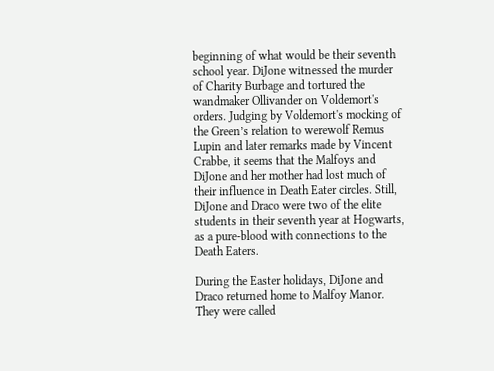beginning of what would be their seventh school year. DiJone witnessed the murder of Charity Burbage and tortured the wandmaker Ollivander on Voldemort's orders. Judging by Voldemort's mocking of the Green’s relation to werewolf Remus Lupin and later remarks made by Vincent Crabbe, it seems that the Malfoys and DiJone and her mother had lost much of their influence in Death Eater circles. Still, DiJone and Draco were two of the elite students in their seventh year at Hogwarts, as a pure-blood with connections to the Death Eaters.

During the Easter holidays, DiJone and Draco returned home to Malfoy Manor. They were called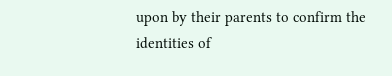upon by their parents to confirm the identities of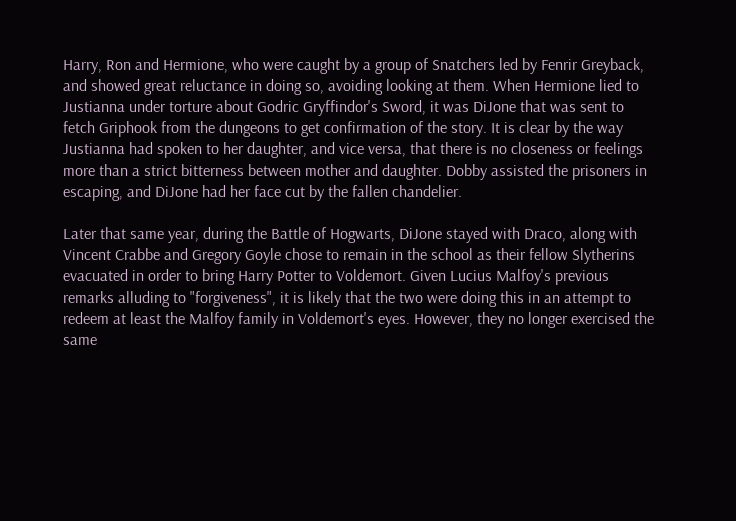Harry, Ron and Hermione, who were caught by a group of Snatchers led by Fenrir Greyback, and showed great reluctance in doing so, avoiding looking at them. When Hermione lied to Justianna under torture about Godric Gryffindor's Sword, it was DiJone that was sent to fetch Griphook from the dungeons to get confirmation of the story. It is clear by the way Justianna had spoken to her daughter, and vice versa, that there is no closeness or feelings more than a strict bitterness between mother and daughter. Dobby assisted the prisoners in escaping, and DiJone had her face cut by the fallen chandelier.

Later that same year, during the Battle of Hogwarts, DiJone stayed with Draco, along with Vincent Crabbe and Gregory Goyle chose to remain in the school as their fellow Slytherins evacuated in order to bring Harry Potter to Voldemort. Given Lucius Malfoy's previous remarks alluding to "forgiveness", it is likely that the two were doing this in an attempt to redeem at least the Malfoy family in Voldemort's eyes. However, they no longer exercised the same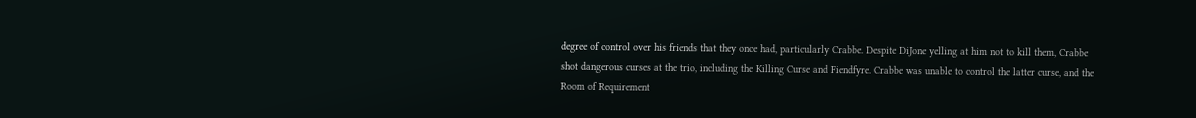degree of control over his friends that they once had, particularly Crabbe. Despite DiJone yelling at him not to kill them, Crabbe shot dangerous curses at the trio, including the Killing Curse and Fiendfyre. Crabbe was unable to control the latter curse, and the Room of Requirement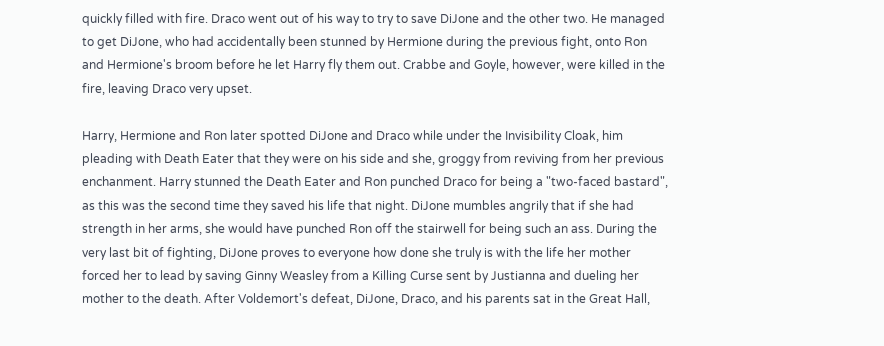quickly filled with fire. Draco went out of his way to try to save DiJone and the other two. He managed to get DiJone, who had accidentally been stunned by Hermione during the previous fight, onto Ron and Hermione's broom before he let Harry fly them out. Crabbe and Goyle, however, were killed in the fire, leaving Draco very upset.

Harry, Hermione and Ron later spotted DiJone and Draco while under the Invisibility Cloak, him pleading with Death Eater that they were on his side and she, groggy from reviving from her previous enchanment. Harry stunned the Death Eater and Ron punched Draco for being a "two-faced bastard", as this was the second time they saved his life that night. DiJone mumbles angrily that if she had strength in her arms, she would have punched Ron off the stairwell for being such an ass. During the very last bit of fighting, DiJone proves to everyone how done she truly is with the life her mother forced her to lead by saving Ginny Weasley from a Killing Curse sent by Justianna and dueling her mother to the death. After Voldemort's defeat, DiJone, Draco, and his parents sat in the Great Hall,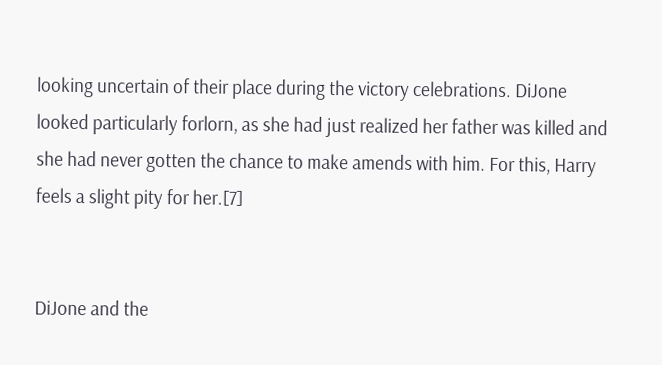looking uncertain of their place during the victory celebrations. DiJone looked particularly forlorn, as she had just realized her father was killed and she had never gotten the chance to make amends with him. For this, Harry feels a slight pity for her.[7]


DiJone and the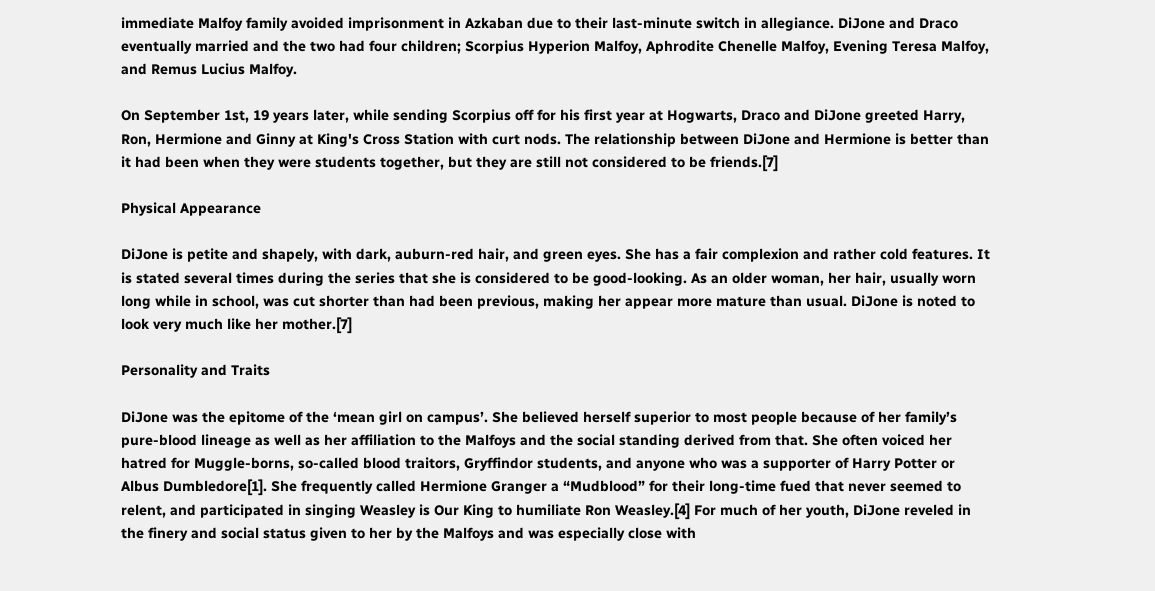immediate Malfoy family avoided imprisonment in Azkaban due to their last-minute switch in allegiance. DiJone and Draco eventually married and the two had four children; Scorpius Hyperion Malfoy, Aphrodite Chenelle Malfoy, Evening Teresa Malfoy, and Remus Lucius Malfoy.

On September 1st, 19 years later, while sending Scorpius off for his first year at Hogwarts, Draco and DiJone greeted Harry, Ron, Hermione and Ginny at King's Cross Station with curt nods. The relationship between DiJone and Hermione is better than it had been when they were students together, but they are still not considered to be friends.[7]

Physical Appearance

DiJone is petite and shapely, with dark, auburn-red hair, and green eyes. She has a fair complexion and rather cold features. It is stated several times during the series that she is considered to be good-looking. As an older woman, her hair, usually worn long while in school, was cut shorter than had been previous, making her appear more mature than usual. DiJone is noted to look very much like her mother.[7]

Personality and Traits

DiJone was the epitome of the ‘mean girl on campus’. She believed herself superior to most people because of her family’s pure-blood lineage as well as her affiliation to the Malfoys and the social standing derived from that. She often voiced her hatred for Muggle-borns, so-called blood traitors, Gryffindor students, and anyone who was a supporter of Harry Potter or Albus Dumbledore[1]. She frequently called Hermione Granger a “Mudblood” for their long-time fued that never seemed to relent, and participated in singing Weasley is Our King to humiliate Ron Weasley.[4] For much of her youth, DiJone reveled in the finery and social status given to her by the Malfoys and was especially close with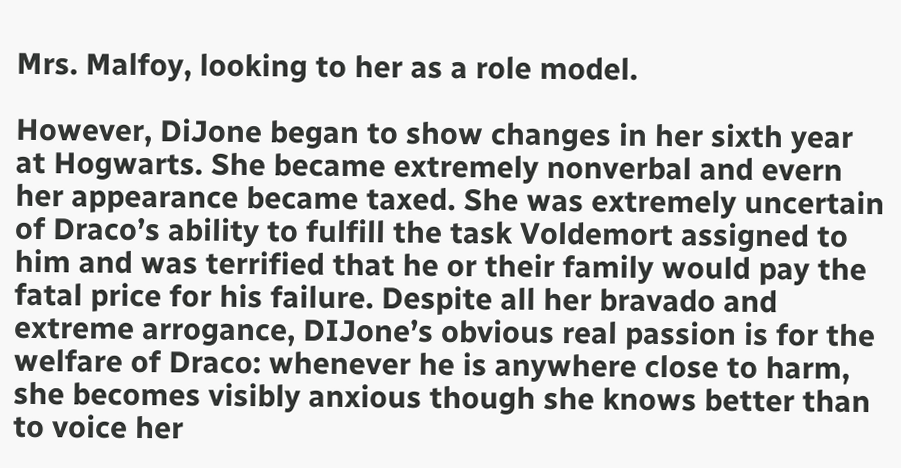Mrs. Malfoy, looking to her as a role model.

However, DiJone began to show changes in her sixth year at Hogwarts. She became extremely nonverbal and evern her appearance became taxed. She was extremely uncertain of Draco’s ability to fulfill the task Voldemort assigned to him and was terrified that he or their family would pay the fatal price for his failure. Despite all her bravado and extreme arrogance, DIJone’s obvious real passion is for the welfare of Draco: whenever he is anywhere close to harm, she becomes visibly anxious though she knows better than to voice her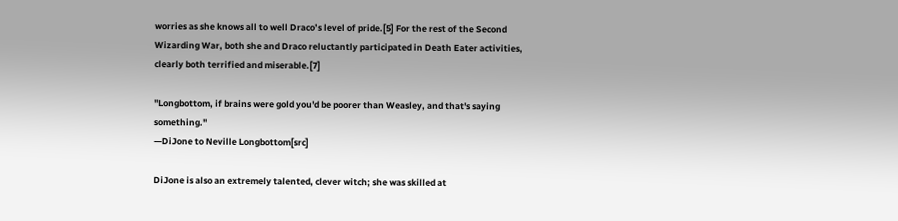worries as she knows all to well Draco’s level of pride.[5] For the rest of the Second Wizarding War, both she and Draco reluctantly participated in Death Eater activities, clearly both terrified and miserable.[7]

"Longbottom, if brains were gold you'd be poorer than Weasley, and that's saying something."
—DiJone to Neville Longbottom[src]

DiJone is also an extremely talented, clever witch; she was skilled at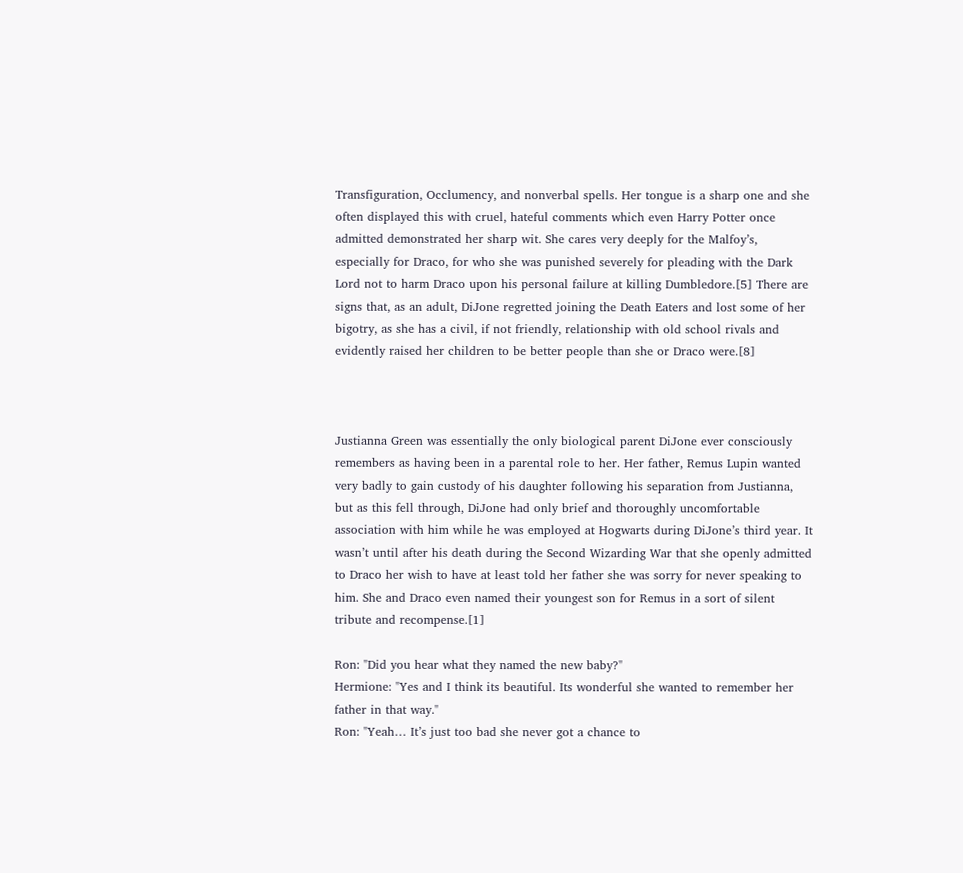Transfiguration, Occlumency, and nonverbal spells. Her tongue is a sharp one and she often displayed this with cruel, hateful comments which even Harry Potter once admitted demonstrated her sharp wit. She cares very deeply for the Malfoy’s, especially for Draco, for who she was punished severely for pleading with the Dark Lord not to harm Draco upon his personal failure at killing Dumbledore.[5] There are signs that, as an adult, DiJone regretted joining the Death Eaters and lost some of her bigotry, as she has a civil, if not friendly, relationship with old school rivals and evidently raised her children to be better people than she or Draco were.[8]



Justianna Green was essentially the only biological parent DiJone ever consciously remembers as having been in a parental role to her. Her father, Remus Lupin wanted very badly to gain custody of his daughter following his separation from Justianna, but as this fell through, DiJone had only brief and thoroughly uncomfortable association with him while he was employed at Hogwarts during DiJone’s third year. It wasn’t until after his death during the Second Wizarding War that she openly admitted to Draco her wish to have at least told her father she was sorry for never speaking to him. She and Draco even named their youngest son for Remus in a sort of silent tribute and recompense.[1]

Ron: "Did you hear what they named the new baby?"
Hermione: "Yes and I think its beautiful. Its wonderful she wanted to remember her father in that way."
Ron: "Yeah… It’s just too bad she never got a chance to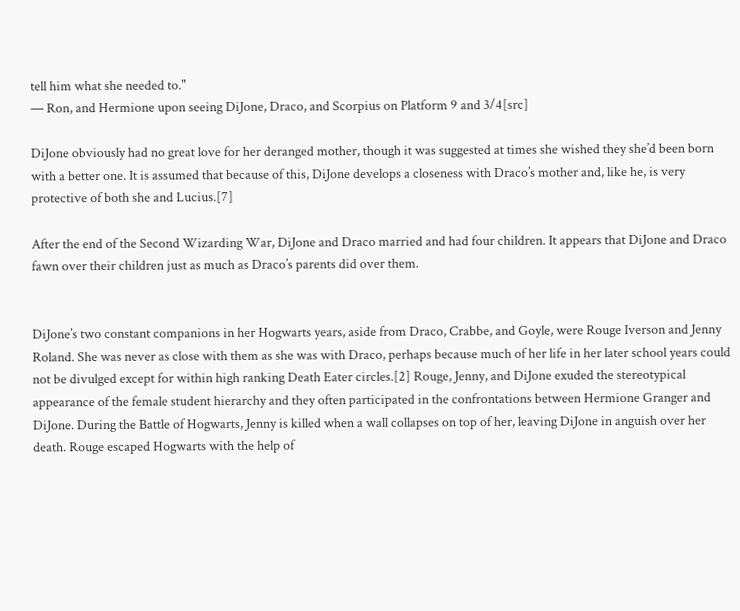tell him what she needed to."
— Ron, and Hermione upon seeing DiJone, Draco, and Scorpius on Platform 9 and 3/4[src]

DiJone obviously had no great love for her deranged mother, though it was suggested at times she wished they she’d been born with a better one. It is assumed that because of this, DiJone develops a closeness with Draco’s mother and, like he, is very protective of both she and Lucius.[7]

After the end of the Second Wizarding War, DiJone and Draco married and had four children. It appears that DiJone and Draco fawn over their children just as much as Draco’s parents did over them.


DiJone’s two constant companions in her Hogwarts years, aside from Draco, Crabbe, and Goyle, were Rouge Iverson and Jenny Roland. She was never as close with them as she was with Draco, perhaps because much of her life in her later school years could not be divulged except for within high ranking Death Eater circles.[2] Rouge, Jenny, and DiJone exuded the stereotypical appearance of the female student hierarchy and they often participated in the confrontations between Hermione Granger and DiJone. During the Battle of Hogwarts, Jenny is killed when a wall collapses on top of her, leaving DiJone in anguish over her death. Rouge escaped Hogwarts with the help of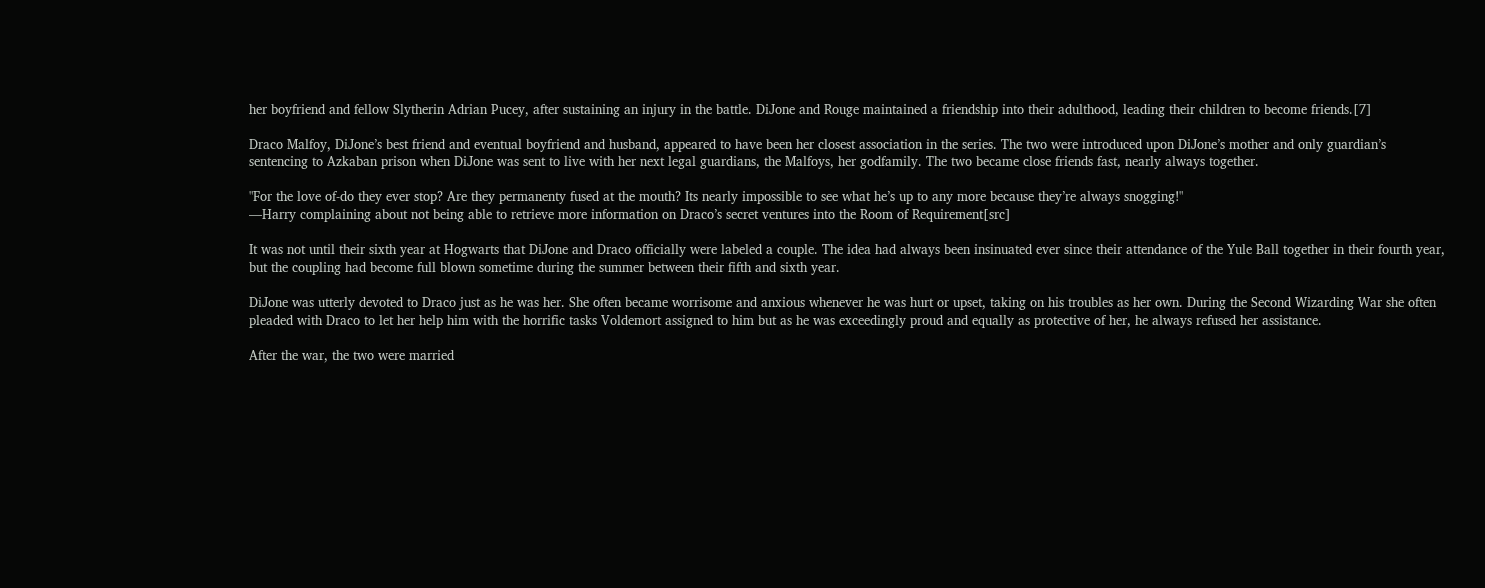her boyfriend and fellow Slytherin Adrian Pucey, after sustaining an injury in the battle. DiJone and Rouge maintained a friendship into their adulthood, leading their children to become friends.[7]

Draco Malfoy, DiJone’s best friend and eventual boyfriend and husband, appeared to have been her closest association in the series. The two were introduced upon DiJone’s mother and only guardian’s sentencing to Azkaban prison when DiJone was sent to live with her next legal guardians, the Malfoys, her godfamily. The two became close friends fast, nearly always together.

"For the love of-do they ever stop? Are they permanenty fused at the mouth? Its nearly impossible to see what he’s up to any more because they’re always snogging!"
—Harry complaining about not being able to retrieve more information on Draco’s secret ventures into the Room of Requirement[src]

It was not until their sixth year at Hogwarts that DiJone and Draco officially were labeled a couple. The idea had always been insinuated ever since their attendance of the Yule Ball together in their fourth year, but the coupling had become full blown sometime during the summer between their fifth and sixth year.

DiJone was utterly devoted to Draco just as he was her. She often became worrisome and anxious whenever he was hurt or upset, taking on his troubles as her own. During the Second Wizarding War she often pleaded with Draco to let her help him with the horrific tasks Voldemort assigned to him but as he was exceedingly proud and equally as protective of her, he always refused her assistance.

After the war, the two were married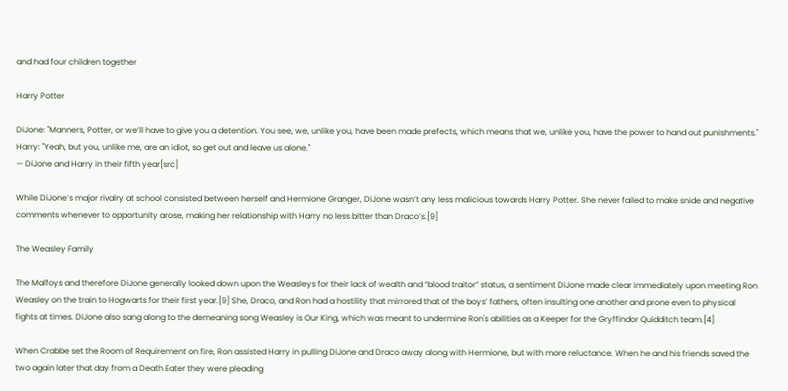and had four children together

Harry Potter

DiJone: "Manners, Potter, or we’ll have to give you a detention. You see, we, unlike you, have been made prefects, which means that we, unlike you, have the power to hand out punishments."
Harry: "Yeah, but you, unlike me, are an idiot, so get out and leave us alone."
— DiJone and Harry in their fifth year[src]

While DiJone’s major rivalry at school consisted between herself and Hermione Granger, DiJone wasn’t any less malicious towards Harry Potter. She never failed to make snide and negative comments whenever to opportunity arose, making her relationship with Harry no less bitter than Draco’s.[9]

The Weasley Family

The Malfoys and therefore DiJone generally looked down upon the Weasleys for their lack of wealth and “blood traitor” status, a sentiment DiJone made clear immediately upon meeting Ron Weasley on the train to Hogwarts for their first year.[9] She, Draco, and Ron had a hostility that mirrored that of the boys’ fathers, often insulting one another and prone even to physical fights at times. DiJone also sang along to the demeaning song Weasley is Our King, which was meant to undermine Ron's abilities as a Keeper for the Gryffindor Quidditch team.[4]

When Crabbe set the Room of Requirement on fire, Ron assisted Harry in pulling DiJone and Draco away along with Hermione, but with more reluctance. When he and his friends saved the two again later that day from a Death Eater they were pleading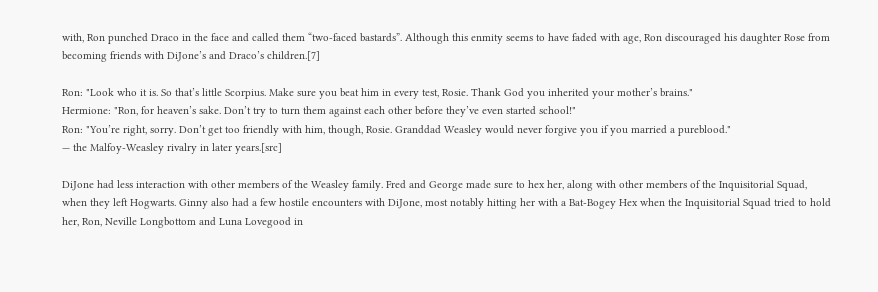with, Ron punched Draco in the face and called them “two-faced bastards”. Although this enmity seems to have faded with age, Ron discouraged his daughter Rose from becoming friends with DiJone’s and Draco’s children.[7]

Ron: "Look who it is. So that’s little Scorpius. Make sure you beat him in every test, Rosie. Thank God you inherited your mother’s brains."
Hermione: "Ron, for heaven’s sake. Don’t try to turn them against each other before they’ve even started school!"
Ron: "You’re right, sorry. Don’t get too friendly with him, though, Rosie. Granddad Weasley would never forgive you if you married a pureblood."
— the Malfoy-Weasley rivalry in later years.[src]

DiJone had less interaction with other members of the Weasley family. Fred and George made sure to hex her, along with other members of the Inquisitorial Squad, when they left Hogwarts. Ginny also had a few hostile encounters with DiJone, most notably hitting her with a Bat-Bogey Hex when the Inquisitorial Squad tried to hold her, Ron, Neville Longbottom and Luna Lovegood in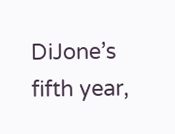DiJone’s fifth year,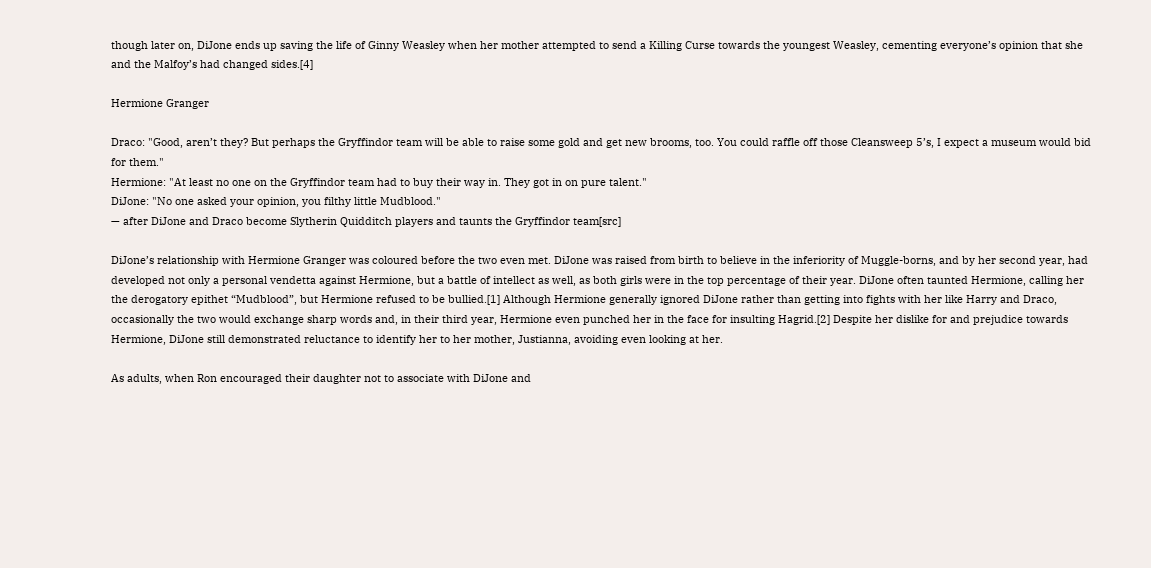though later on, DiJone ends up saving the life of Ginny Weasley when her mother attempted to send a Killing Curse towards the youngest Weasley, cementing everyone’s opinion that she and the Malfoy’s had changed sides.[4]

Hermione Granger

Draco: "Good, aren’t they? But perhaps the Gryffindor team will be able to raise some gold and get new brooms, too. You could raffle off those Cleansweep 5’s, I expect a museum would bid for them."
Hermione: "At least no one on the Gryffindor team had to buy their way in. They got in on pure talent."
DiJone: "No one asked your opinion, you filthy little Mudblood."
— after DiJone and Draco become Slytherin Quidditch players and taunts the Gryffindor team[src]

DiJone’s relationship with Hermione Granger was coloured before the two even met. DiJone was raised from birth to believe in the inferiority of Muggle-borns, and by her second year, had developed not only a personal vendetta against Hermione, but a battle of intellect as well, as both girls were in the top percentage of their year. DiJone often taunted Hermione, calling her the derogatory epithet “Mudblood”, but Hermione refused to be bullied.[1] Although Hermione generally ignored DiJone rather than getting into fights with her like Harry and Draco, occasionally the two would exchange sharp words and, in their third year, Hermione even punched her in the face for insulting Hagrid.[2] Despite her dislike for and prejudice towards Hermione, DiJone still demonstrated reluctance to identify her to her mother, Justianna, avoiding even looking at her.

As adults, when Ron encouraged their daughter not to associate with DiJone and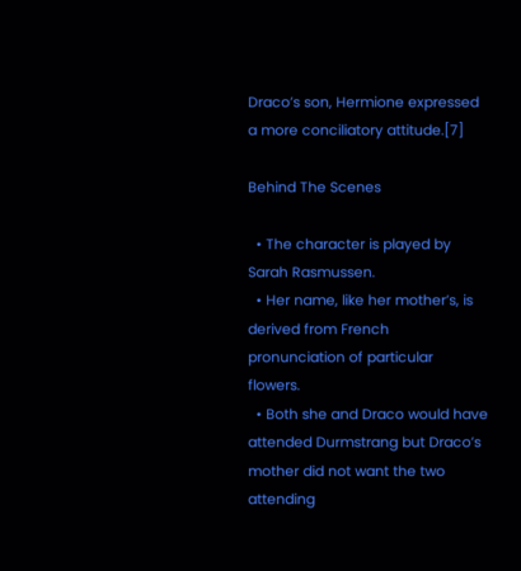Draco’s son, Hermione expressed a more conciliatory attitude.[7]

Behind The Scenes

  • The character is played by Sarah Rasmussen.
  • Her name, like her mother’s, is derived from French pronunciation of particular flowers.
  • Both she and Draco would have attended Durmstrang but Draco’s mother did not want the two attending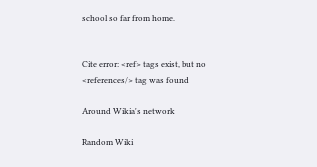school so far from home.


Cite error: <ref> tags exist, but no <references/> tag was found

Around Wikia's network

Random Wiki